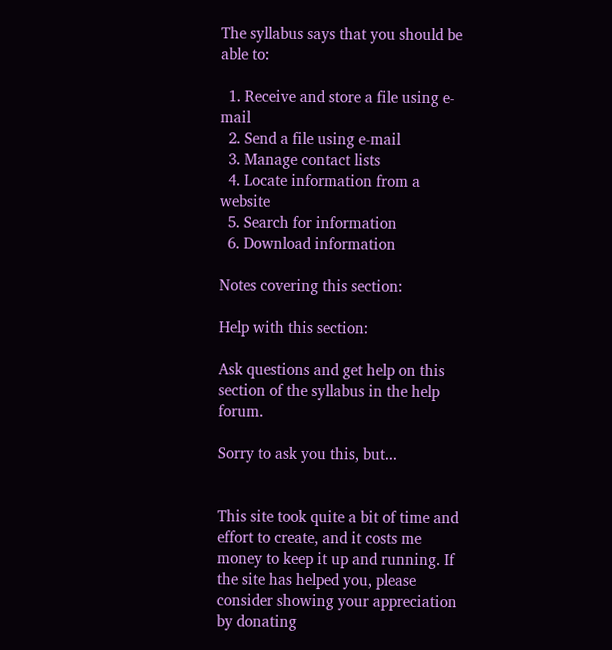The syllabus says that you should be able to:

  1. Receive and store a file using e-mail
  2. Send a file using e-mail
  3. Manage contact lists
  4. Locate information from a website
  5. Search for information
  6. Download information

Notes covering this section:

Help with this section:

Ask questions and get help on this section of the syllabus in the help forum.

Sorry to ask you this, but...


This site took quite a bit of time and effort to create, and it costs me money to keep it up and running. If the site has helped you, please consider showing your appreciation by donating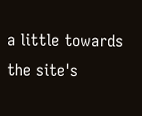a little towards the site's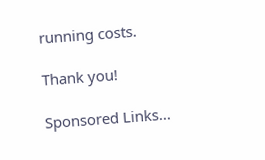running costs.

Thank you!

Sponsored Links...